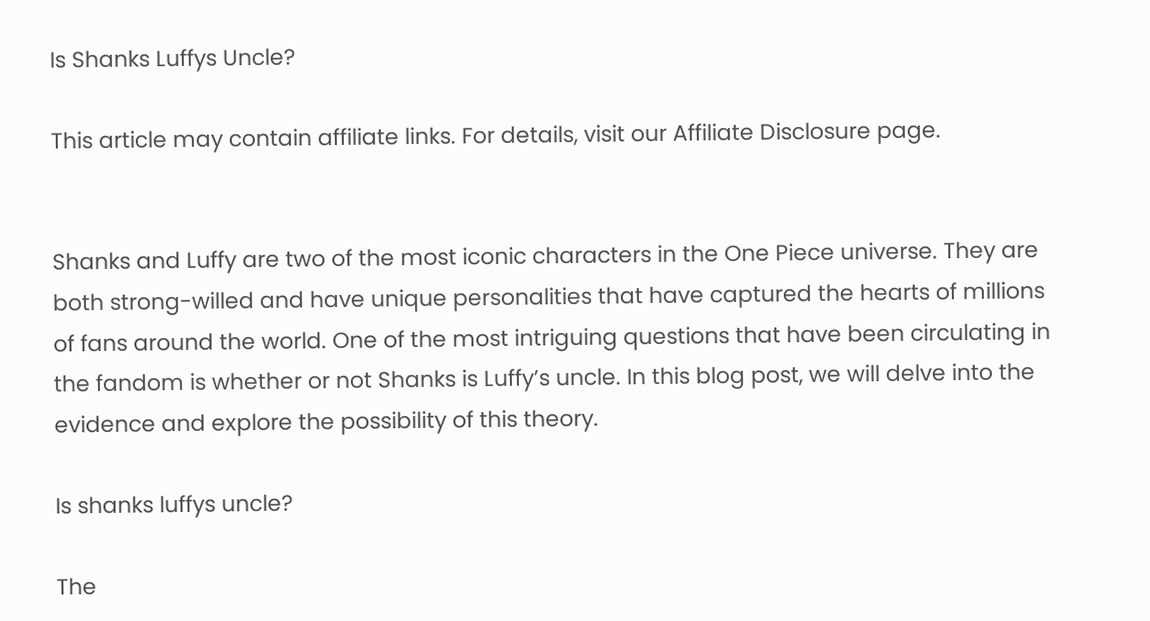Is Shanks Luffys Uncle?

This article may contain affiliate links. For details, visit our Affiliate Disclosure page.


Shanks and Luffy are two of the most iconic characters in the One Piece universe. They are both strong-willed and have unique personalities that have captured the hearts of millions of fans around the world. One of the most intriguing questions that have been circulating in the fandom is whether or not Shanks is Luffy’s uncle. In this blog post, we will delve into the evidence and explore the possibility of this theory.

Is shanks luffys uncle?

The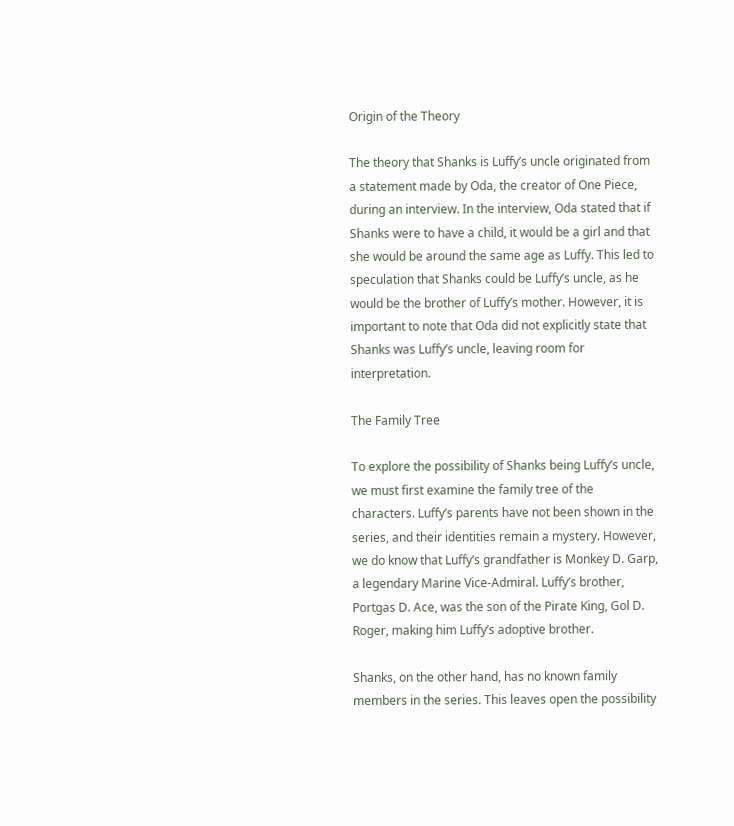Origin of the Theory

The theory that Shanks is Luffy’s uncle originated from a statement made by Oda, the creator of One Piece, during an interview. In the interview, Oda stated that if Shanks were to have a child, it would be a girl and that she would be around the same age as Luffy. This led to speculation that Shanks could be Luffy’s uncle, as he would be the brother of Luffy’s mother. However, it is important to note that Oda did not explicitly state that Shanks was Luffy’s uncle, leaving room for interpretation.

The Family Tree

To explore the possibility of Shanks being Luffy’s uncle, we must first examine the family tree of the characters. Luffy’s parents have not been shown in the series, and their identities remain a mystery. However, we do know that Luffy’s grandfather is Monkey D. Garp, a legendary Marine Vice-Admiral. Luffy’s brother, Portgas D. Ace, was the son of the Pirate King, Gol D. Roger, making him Luffy’s adoptive brother.

Shanks, on the other hand, has no known family members in the series. This leaves open the possibility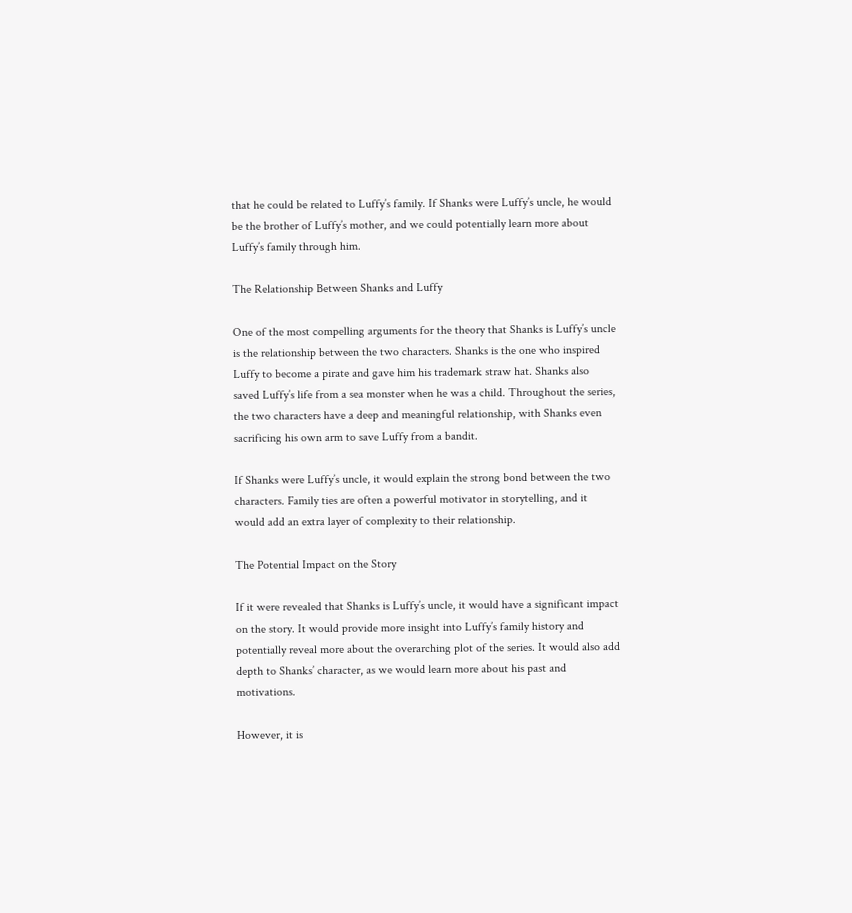that he could be related to Luffy’s family. If Shanks were Luffy’s uncle, he would be the brother of Luffy’s mother, and we could potentially learn more about Luffy’s family through him.

The Relationship Between Shanks and Luffy

One of the most compelling arguments for the theory that Shanks is Luffy’s uncle is the relationship between the two characters. Shanks is the one who inspired Luffy to become a pirate and gave him his trademark straw hat. Shanks also saved Luffy’s life from a sea monster when he was a child. Throughout the series, the two characters have a deep and meaningful relationship, with Shanks even sacrificing his own arm to save Luffy from a bandit.

If Shanks were Luffy’s uncle, it would explain the strong bond between the two characters. Family ties are often a powerful motivator in storytelling, and it would add an extra layer of complexity to their relationship.

The Potential Impact on the Story

If it were revealed that Shanks is Luffy’s uncle, it would have a significant impact on the story. It would provide more insight into Luffy’s family history and potentially reveal more about the overarching plot of the series. It would also add depth to Shanks’ character, as we would learn more about his past and motivations.

However, it is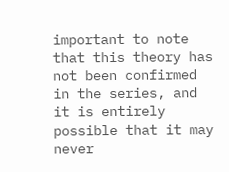important to note that this theory has not been confirmed in the series, and it is entirely possible that it may never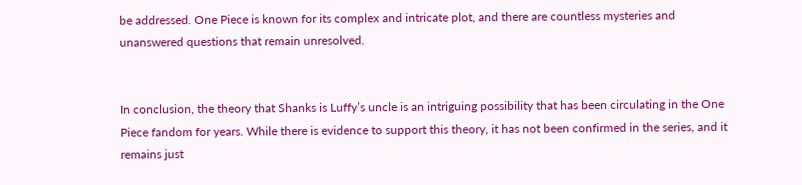be addressed. One Piece is known for its complex and intricate plot, and there are countless mysteries and unanswered questions that remain unresolved.


In conclusion, the theory that Shanks is Luffy’s uncle is an intriguing possibility that has been circulating in the One Piece fandom for years. While there is evidence to support this theory, it has not been confirmed in the series, and it remains just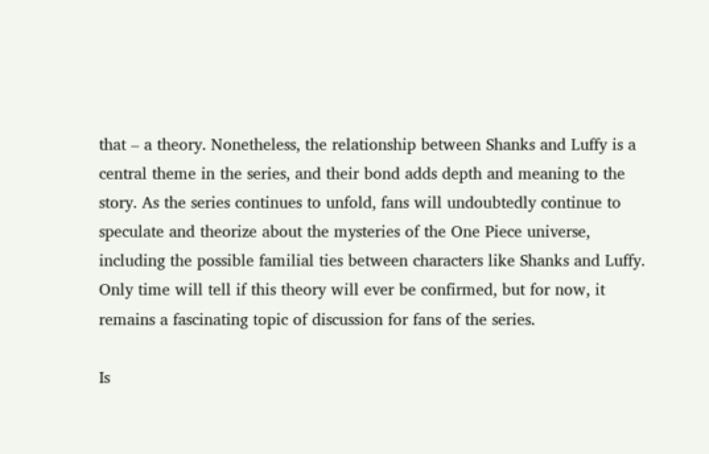that – a theory. Nonetheless, the relationship between Shanks and Luffy is a central theme in the series, and their bond adds depth and meaning to the story. As the series continues to unfold, fans will undoubtedly continue to speculate and theorize about the mysteries of the One Piece universe, including the possible familial ties between characters like Shanks and Luffy. Only time will tell if this theory will ever be confirmed, but for now, it remains a fascinating topic of discussion for fans of the series.

Is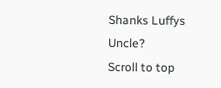Shanks Luffys Uncle?
Scroll to top